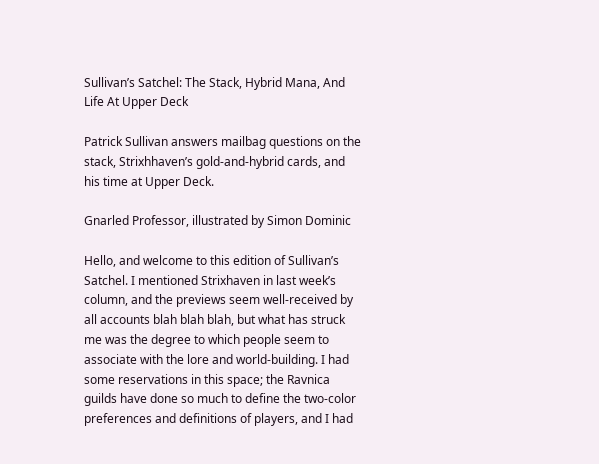Sullivan’s Satchel: The Stack, Hybrid Mana, And Life At Upper Deck

Patrick Sullivan answers mailbag questions on the stack, Strixhhaven’s gold-and-hybrid cards, and his time at Upper Deck.

Gnarled Professor, illustrated by Simon Dominic

Hello, and welcome to this edition of Sullivan’s Satchel. I mentioned Strixhaven in last week’s column, and the previews seem well-received by all accounts blah blah blah, but what has struck me was the degree to which people seem to associate with the lore and world-building. I had some reservations in this space; the Ravnica guilds have done so much to define the two-color preferences and definitions of players, and I had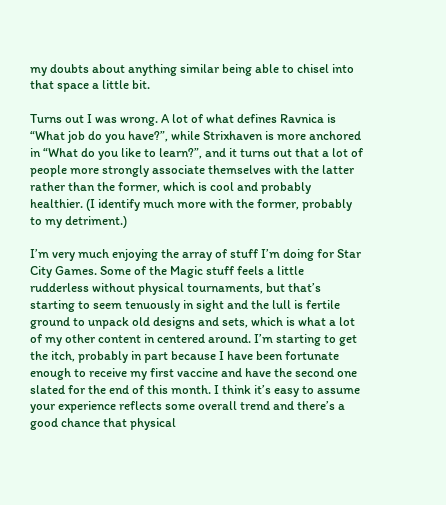my doubts about anything similar being able to chisel into that space a little bit.

Turns out I was wrong. A lot of what defines Ravnica is “What job do you have?”, while Strixhaven is more anchored in “What do you like to learn?”, and it turns out that a lot of people more strongly associate themselves with the latter rather than the former, which is cool and probably healthier. (I identify much more with the former, probably to my detriment.)

I’m very much enjoying the array of stuff I’m doing for Star City Games. Some of the Magic stuff feels a little rudderless without physical tournaments, but that’s starting to seem tenuously in sight and the lull is fertile ground to unpack old designs and sets, which is what a lot of my other content in centered around. I’m starting to get the itch, probably in part because I have been fortunate enough to receive my first vaccine and have the second one slated for the end of this month. I think it’s easy to assume your experience reflects some overall trend and there’s a good chance that physical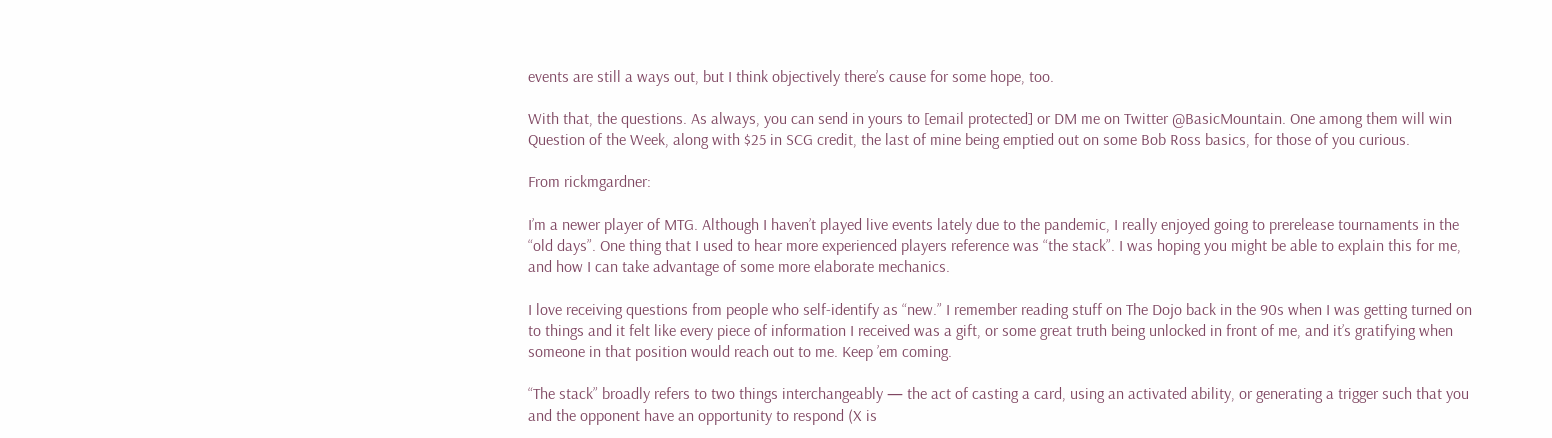events are still a ways out, but I think objectively there’s cause for some hope, too.

With that, the questions. As always, you can send in yours to [email protected] or DM me on Twitter @BasicMountain. One among them will win Question of the Week, along with $25 in SCG credit, the last of mine being emptied out on some Bob Ross basics, for those of you curious.

From rickmgardner:

I’m a newer player of MTG. Although I haven’t played live events lately due to the pandemic, I really enjoyed going to prerelease tournaments in the “old days”. One thing that I used to hear more experienced players reference was “the stack”. I was hoping you might be able to explain this for me, and how I can take advantage of some more elaborate mechanics.

I love receiving questions from people who self-identify as “new.” I remember reading stuff on The Dojo back in the 90s when I was getting turned on to things and it felt like every piece of information I received was a gift, or some great truth being unlocked in front of me, and it’s gratifying when someone in that position would reach out to me. Keep ’em coming.

“The stack” broadly refers to two things interchangeably — the act of casting a card, using an activated ability, or generating a trigger such that you and the opponent have an opportunity to respond (X is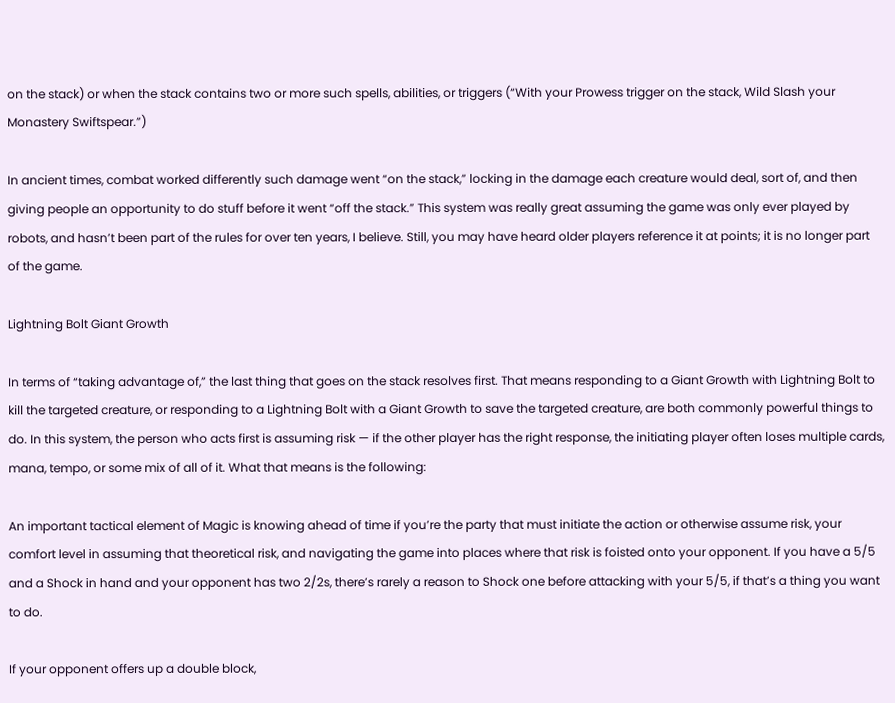on the stack) or when the stack contains two or more such spells, abilities, or triggers (“With your Prowess trigger on the stack, Wild Slash your Monastery Swiftspear.”)

In ancient times, combat worked differently such damage went “on the stack,” locking in the damage each creature would deal, sort of, and then giving people an opportunity to do stuff before it went “off the stack.” This system was really great assuming the game was only ever played by robots, and hasn’t been part of the rules for over ten years, I believe. Still, you may have heard older players reference it at points; it is no longer part of the game.

Lightning Bolt Giant Growth

In terms of “taking advantage of,” the last thing that goes on the stack resolves first. That means responding to a Giant Growth with Lightning Bolt to kill the targeted creature, or responding to a Lightning Bolt with a Giant Growth to save the targeted creature, are both commonly powerful things to do. In this system, the person who acts first is assuming risk — if the other player has the right response, the initiating player often loses multiple cards, mana, tempo, or some mix of all of it. What that means is the following:

An important tactical element of Magic is knowing ahead of time if you’re the party that must initiate the action or otherwise assume risk, your comfort level in assuming that theoretical risk, and navigating the game into places where that risk is foisted onto your opponent. If you have a 5/5 and a Shock in hand and your opponent has two 2/2s, there’s rarely a reason to Shock one before attacking with your 5/5, if that’s a thing you want to do.

If your opponent offers up a double block,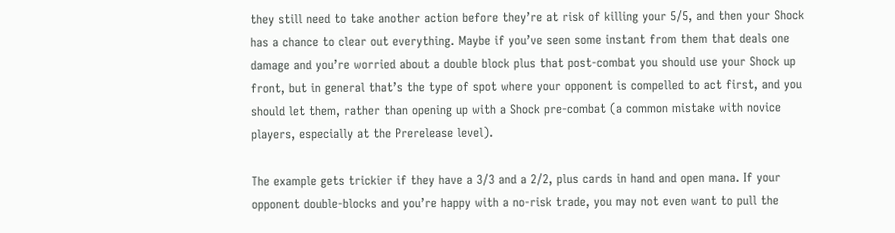they still need to take another action before they’re at risk of killing your 5/5, and then your Shock has a chance to clear out everything. Maybe if you’ve seen some instant from them that deals one damage and you’re worried about a double block plus that post-combat you should use your Shock up front, but in general that’s the type of spot where your opponent is compelled to act first, and you should let them, rather than opening up with a Shock pre-combat (a common mistake with novice players, especially at the Prerelease level).

The example gets trickier if they have a 3/3 and a 2/2, plus cards in hand and open mana. If your opponent double-blocks and you’re happy with a no-risk trade, you may not even want to pull the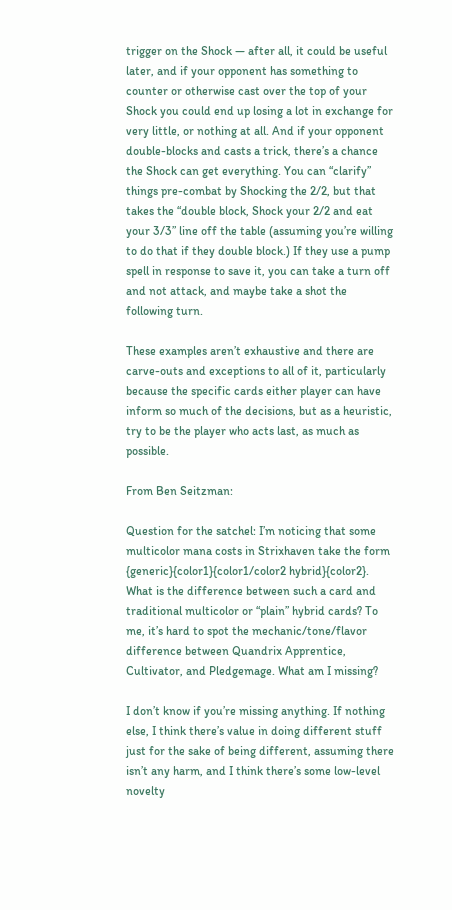trigger on the Shock — after all, it could be useful later, and if your opponent has something to counter or otherwise cast over the top of your Shock you could end up losing a lot in exchange for very little, or nothing at all. And if your opponent double-blocks and casts a trick, there’s a chance the Shock can get everything. You can “clarify” things pre-combat by Shocking the 2/2, but that takes the “double block, Shock your 2/2 and eat your 3/3” line off the table (assuming you’re willing to do that if they double block.) If they use a pump spell in response to save it, you can take a turn off and not attack, and maybe take a shot the following turn.

These examples aren’t exhaustive and there are carve-outs and exceptions to all of it, particularly because the specific cards either player can have inform so much of the decisions, but as a heuristic, try to be the player who acts last, as much as possible.

From Ben Seitzman:

Question for the satchel: I’m noticing that some multicolor mana costs in Strixhaven take the form {generic}{color1}{color1/color2 hybrid}{color2}. What is the difference between such a card and traditional multicolor or “plain” hybrid cards? To me, it’s hard to spot the mechanic/tone/flavor difference between Quandrix Apprentice, Cultivator, and Pledgemage. What am I missing?

I don’t know if you’re missing anything. If nothing else, I think there’s value in doing different stuff just for the sake of being different, assuming there isn’t any harm, and I think there’s some low-level novelty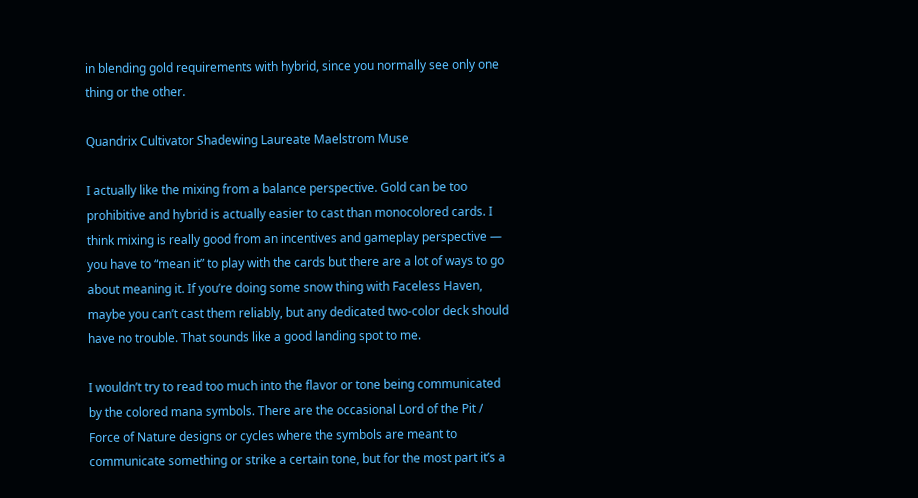in blending gold requirements with hybrid, since you normally see only one thing or the other.

Quandrix Cultivator Shadewing Laureate Maelstrom Muse

I actually like the mixing from a balance perspective. Gold can be too prohibitive and hybrid is actually easier to cast than monocolored cards. I think mixing is really good from an incentives and gameplay perspective — you have to “mean it” to play with the cards but there are a lot of ways to go about meaning it. If you’re doing some snow thing with Faceless Haven, maybe you can’t cast them reliably, but any dedicated two-color deck should have no trouble. That sounds like a good landing spot to me.

I wouldn’t try to read too much into the flavor or tone being communicated by the colored mana symbols. There are the occasional Lord of the Pit / Force of Nature designs or cycles where the symbols are meant to communicate something or strike a certain tone, but for the most part it’s a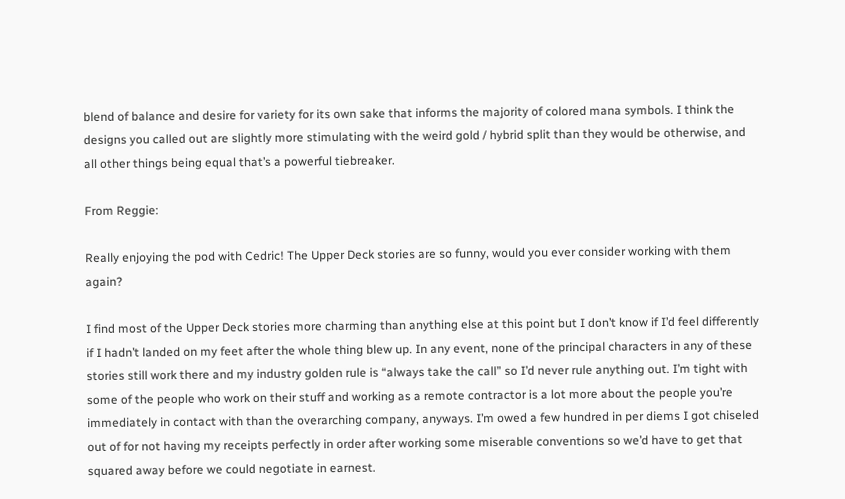blend of balance and desire for variety for its own sake that informs the majority of colored mana symbols. I think the designs you called out are slightly more stimulating with the weird gold / hybrid split than they would be otherwise, and all other things being equal that’s a powerful tiebreaker.

From Reggie:

Really enjoying the pod with Cedric! The Upper Deck stories are so funny, would you ever consider working with them again?

I find most of the Upper Deck stories more charming than anything else at this point but I don’t know if I’d feel differently if I hadn’t landed on my feet after the whole thing blew up. In any event, none of the principal characters in any of these stories still work there and my industry golden rule is “always take the call” so I’d never rule anything out. I’m tight with some of the people who work on their stuff and working as a remote contractor is a lot more about the people you’re immediately in contact with than the overarching company, anyways. I’m owed a few hundred in per diems I got chiseled out of for not having my receipts perfectly in order after working some miserable conventions so we’d have to get that squared away before we could negotiate in earnest.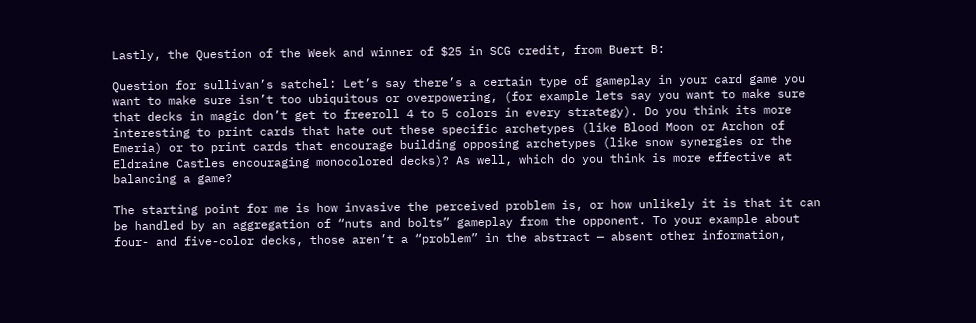Lastly, the Question of the Week and winner of $25 in SCG credit, from Buert B:

Question for sullivan’s satchel: Let’s say there’s a certain type of gameplay in your card game you want to make sure isn’t too ubiquitous or overpowering, (for example lets say you want to make sure that decks in magic don’t get to freeroll 4 to 5 colors in every strategy). Do you think its more interesting to print cards that hate out these specific archetypes (like Blood Moon or Archon of Emeria) or to print cards that encourage building opposing archetypes (like snow synergies or the Eldraine Castles encouraging monocolored decks)? As well, which do you think is more effective at balancing a game?

The starting point for me is how invasive the perceived problem is, or how unlikely it is that it can be handled by an aggregation of “nuts and bolts” gameplay from the opponent. To your example about four- and five-color decks, those aren’t a “problem” in the abstract — absent other information,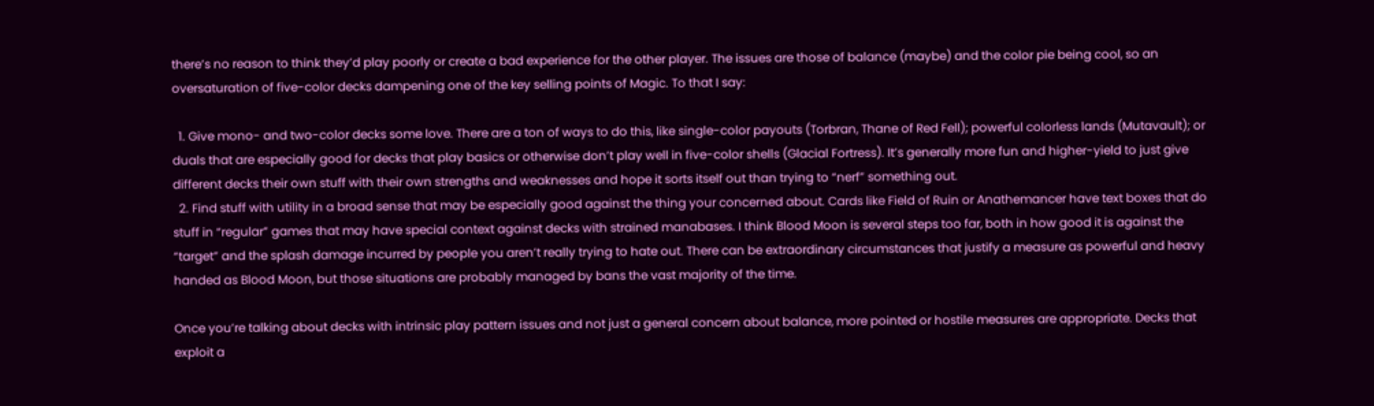there’s no reason to think they’d play poorly or create a bad experience for the other player. The issues are those of balance (maybe) and the color pie being cool, so an oversaturation of five-color decks dampening one of the key selling points of Magic. To that I say:

  1. Give mono- and two-color decks some love. There are a ton of ways to do this, like single-color payouts (Torbran, Thane of Red Fell); powerful colorless lands (Mutavault); or duals that are especially good for decks that play basics or otherwise don’t play well in five-color shells (Glacial Fortress). It’s generally more fun and higher-yield to just give different decks their own stuff with their own strengths and weaknesses and hope it sorts itself out than trying to “nerf” something out.
  2. Find stuff with utility in a broad sense that may be especially good against the thing your concerned about. Cards like Field of Ruin or Anathemancer have text boxes that do stuff in “regular” games that may have special context against decks with strained manabases. I think Blood Moon is several steps too far, both in how good it is against the “target” and the splash damage incurred by people you aren’t really trying to hate out. There can be extraordinary circumstances that justify a measure as powerful and heavy handed as Blood Moon, but those situations are probably managed by bans the vast majority of the time.

Once you’re talking about decks with intrinsic play pattern issues and not just a general concern about balance, more pointed or hostile measures are appropriate. Decks that exploit a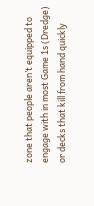zone that people aren’t equipped to engage with in most Game 1s (Dredge) or decks that kill from hand quickly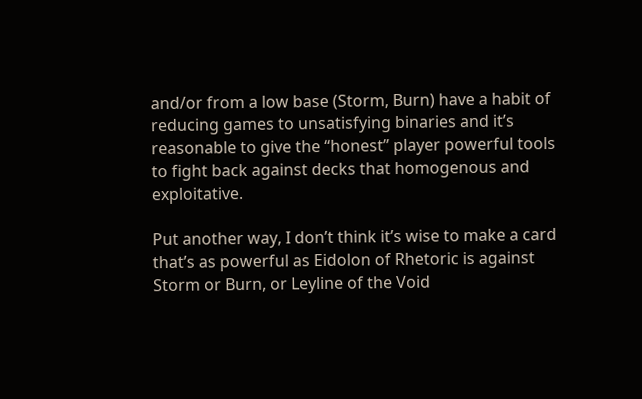and/or from a low base (Storm, Burn) have a habit of reducing games to unsatisfying binaries and it’s reasonable to give the “honest” player powerful tools to fight back against decks that homogenous and exploitative.

Put another way, I don’t think it’s wise to make a card that’s as powerful as Eidolon of Rhetoric is against Storm or Burn, or Leyline of the Void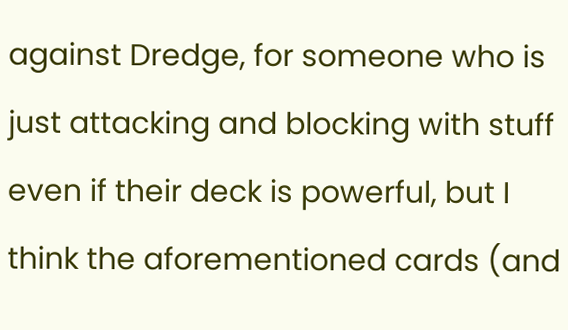against Dredge, for someone who is just attacking and blocking with stuff even if their deck is powerful, but I think the aforementioned cards (and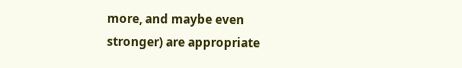more, and maybe even stronger) are appropriate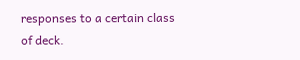responses to a certain class of deck.